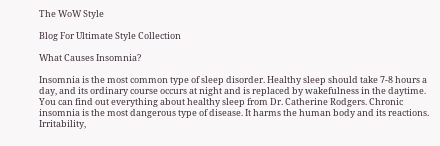The WoW Style

Blog For Ultimate Style Collection

What Causes Insomnia?

Insomnia is the most common type of sleep disorder. Healthy sleep should take 7-8 hours a day, and its ordinary course occurs at night and is replaced by wakefulness in the daytime. You can find out everything about healthy sleep from Dr. Catherine Rodgers. Chronic insomnia is the most dangerous type of disease. It harms the human body and its reactions. Irritability,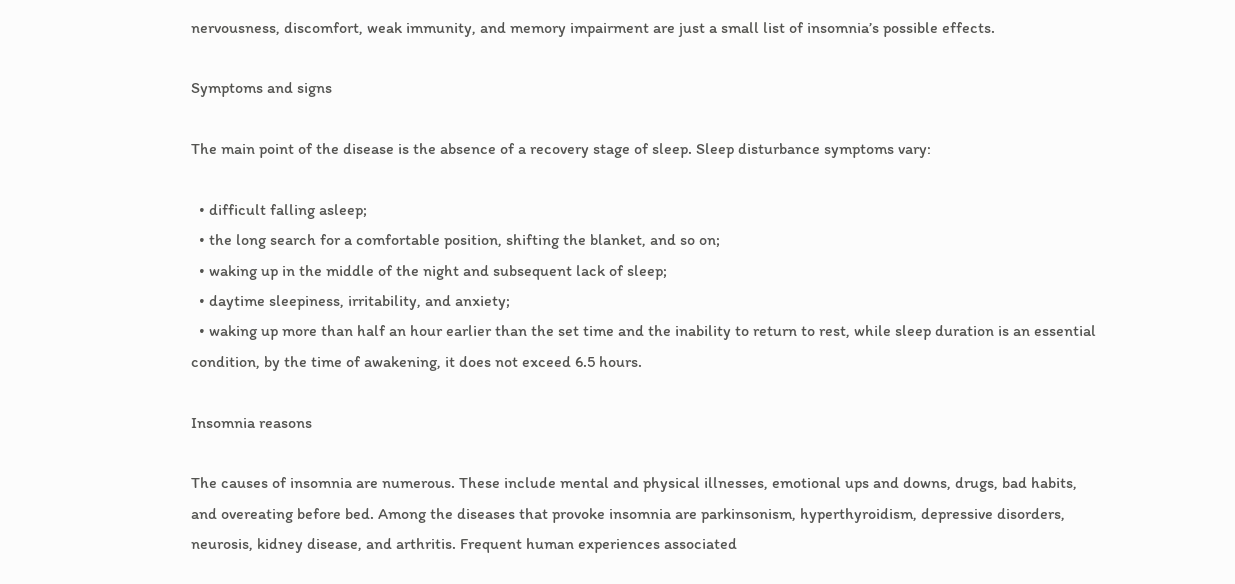nervousness, discomfort, weak immunity, and memory impairment are just a small list of insomnia’s possible effects.

Symptoms and signs

The main point of the disease is the absence of a recovery stage of sleep. Sleep disturbance symptoms vary:

  • difficult falling asleep;
  • the long search for a comfortable position, shifting the blanket, and so on;
  • waking up in the middle of the night and subsequent lack of sleep;
  • daytime sleepiness, irritability, and anxiety;
  • waking up more than half an hour earlier than the set time and the inability to return to rest, while sleep duration is an essential condition, by the time of awakening, it does not exceed 6.5 hours.

Insomnia reasons

The causes of insomnia are numerous. These include mental and physical illnesses, emotional ups and downs, drugs, bad habits, and overeating before bed. Among the diseases that provoke insomnia are parkinsonism, hyperthyroidism, depressive disorders, neurosis, kidney disease, and arthritis. Frequent human experiences associated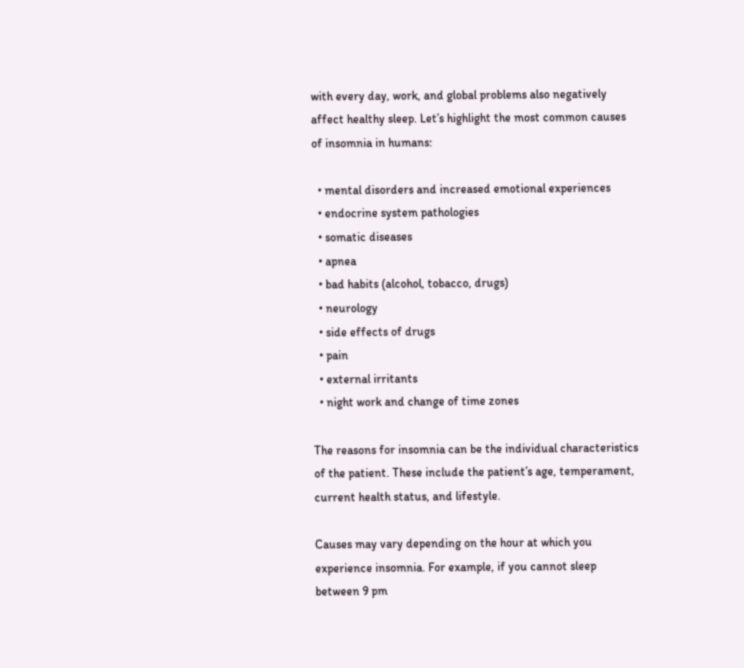with every day, work, and global problems also negatively affect healthy sleep. Let’s highlight the most common causes of insomnia in humans:

  • mental disorders and increased emotional experiences
  • endocrine system pathologies
  • somatic diseases
  • apnea
  • bad habits (alcohol, tobacco, drugs)
  • neurology
  • side effects of drugs
  • pain
  • external irritants
  • night work and change of time zones

The reasons for insomnia can be the individual characteristics of the patient. These include the patient’s age, temperament, current health status, and lifestyle.

Causes may vary depending on the hour at which you experience insomnia. For example, if you cannot sleep between 9 pm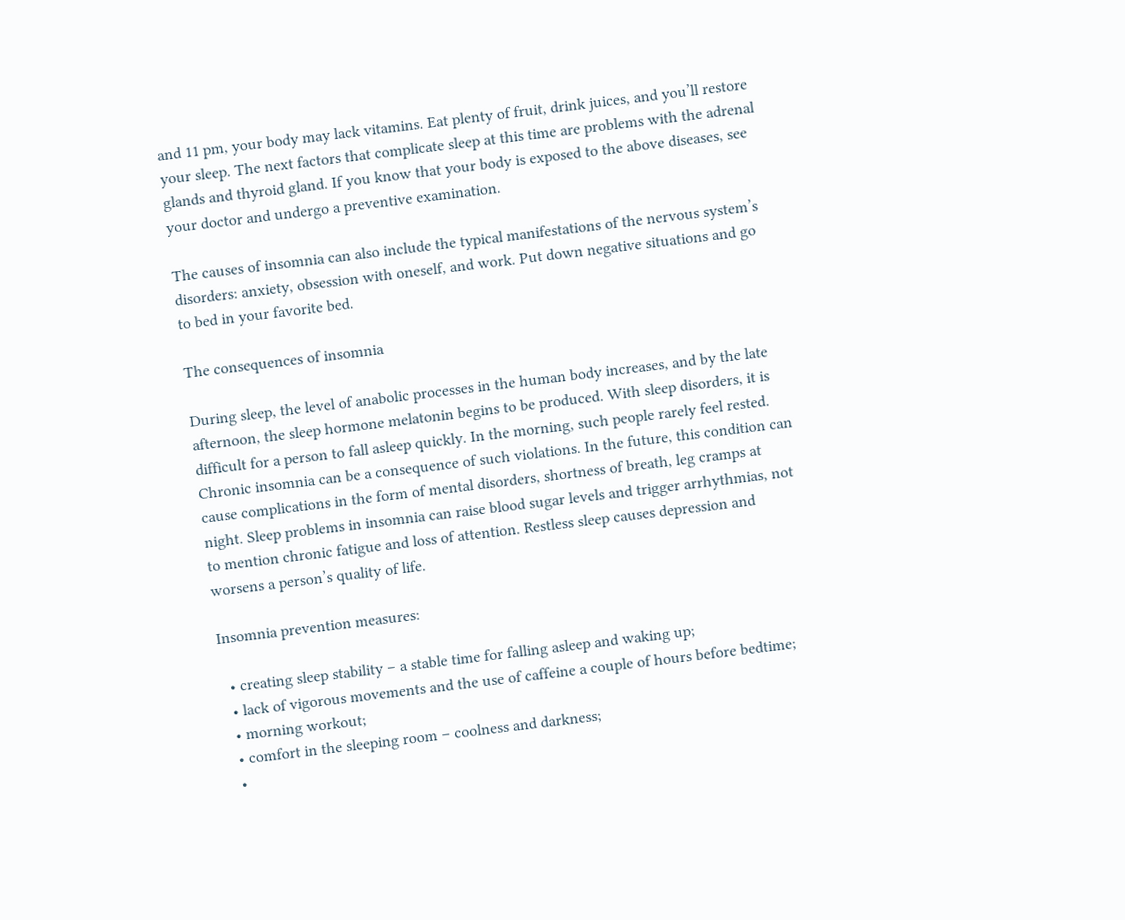and 11 pm, your body may lack vitamins. Eat plenty of fruit, drink juices, and you’ll restore your sleep. The next factors that complicate sleep at this time are problems with the adrenal glands and thyroid gland. If you know that your body is exposed to the above diseases, see your doctor and undergo a preventive examination.

The causes of insomnia can also include the typical manifestations of the nervous system’s disorders: anxiety, obsession with oneself, and work. Put down negative situations and go to bed in your favorite bed.

The consequences of insomnia

During sleep, the level of anabolic processes in the human body increases, and by the late afternoon, the sleep hormone melatonin begins to be produced. With sleep disorders, it is difficult for a person to fall asleep quickly. In the morning, such people rarely feel rested. Chronic insomnia can be a consequence of such violations. In the future, this condition can cause complications in the form of mental disorders, shortness of breath, leg cramps at night. Sleep problems in insomnia can raise blood sugar levels and trigger arrhythmias, not to mention chronic fatigue and loss of attention. Restless sleep causes depression and worsens a person’s quality of life.

Insomnia prevention measures:

  • creating sleep stability – a stable time for falling asleep and waking up;
  • lack of vigorous movements and the use of caffeine a couple of hours before bedtime;
  • morning workout;
  • comfort in the sleeping room – coolness and darkness;
  •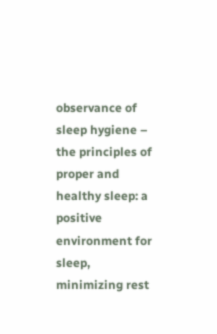observance of sleep hygiene – the principles of proper and healthy sleep: a positive environment for sleep, minimizing rest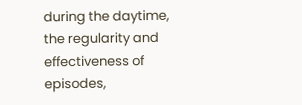during the daytime, the regularity and effectiveness of episodes,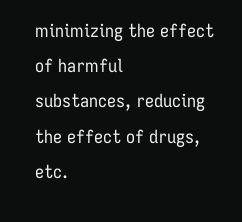minimizing the effect of harmful substances, reducing the effect of drugs, etc.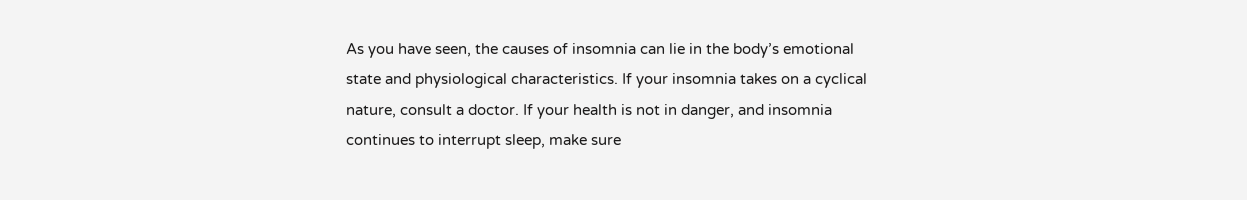As you have seen, the causes of insomnia can lie in the body’s emotional state and physiological characteristics. If your insomnia takes on a cyclical nature, consult a doctor. If your health is not in danger, and insomnia continues to interrupt sleep, make sure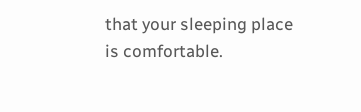that your sleeping place is comfortable.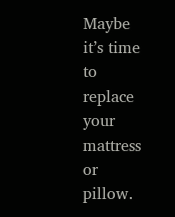Maybe it’s time to replace your mattress or pillow.